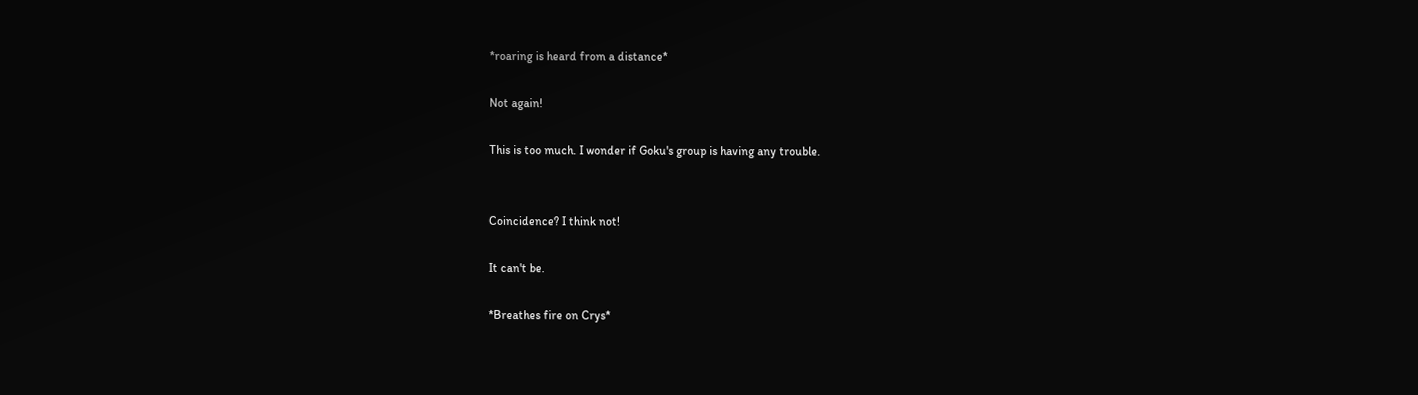*roaring is heard from a distance*

Not again!

This is too much. I wonder if Goku's group is having any trouble.


Coincidence? I think not!

It can't be.

*Breathes fire on Crys*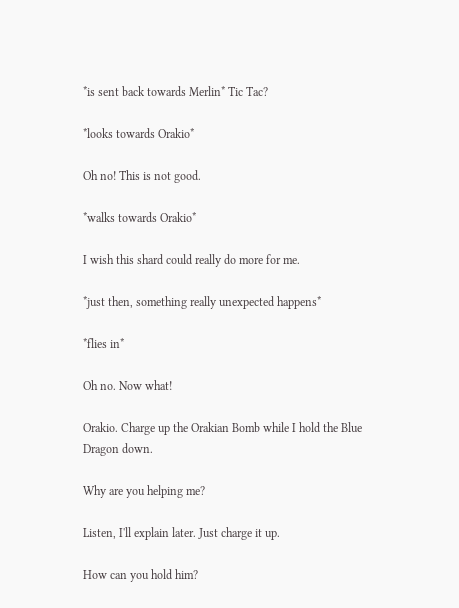*is sent back towards Merlin* Tic Tac?

*looks towards Orakio*

Oh no! This is not good.

*walks towards Orakio*

I wish this shard could really do more for me.

*just then, something really unexpected happens*

*flies in*

Oh no. Now what!

Orakio. Charge up the Orakian Bomb while I hold the Blue Dragon down.

Why are you helping me?

Listen, I'll explain later. Just charge it up.

How can you hold him?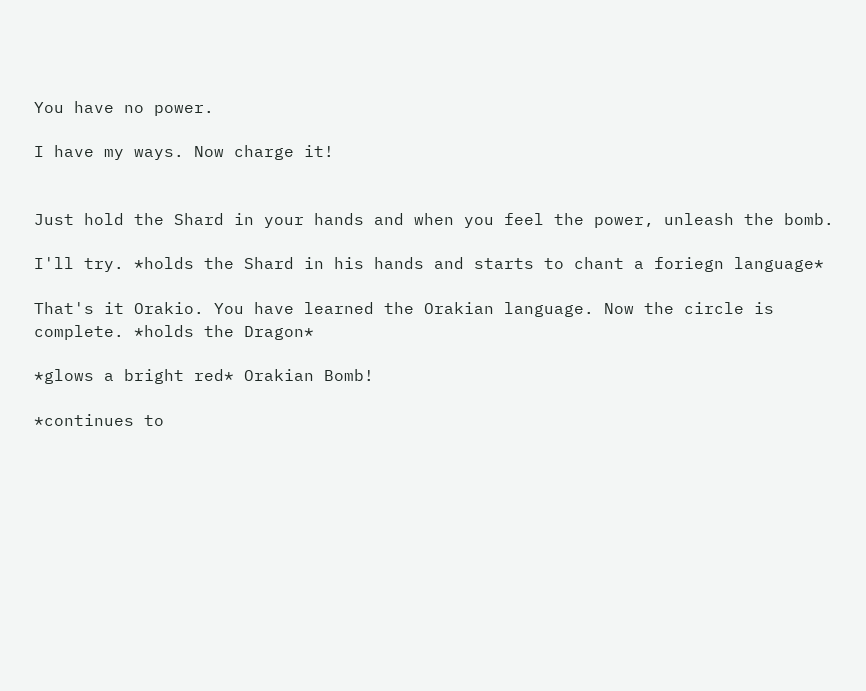You have no power.

I have my ways. Now charge it!


Just hold the Shard in your hands and when you feel the power, unleash the bomb.

I'll try. *holds the Shard in his hands and starts to chant a foriegn language*

That's it Orakio. You have learned the Orakian language. Now the circle is complete. *holds the Dragon*

*glows a bright red* Orakian Bomb!

*continues to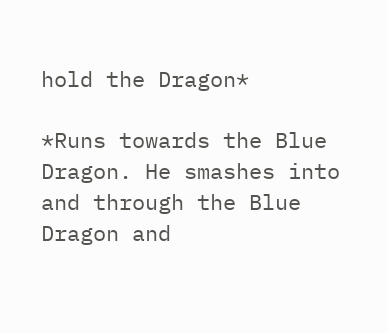hold the Dragon*

*Runs towards the Blue Dragon. He smashes into and through the Blue Dragon and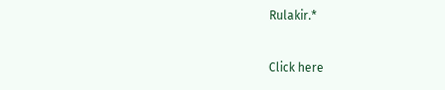Rulakir.*


Click here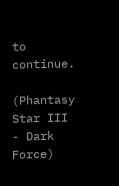to continue.

(Phantasy Star III - Dark Force)